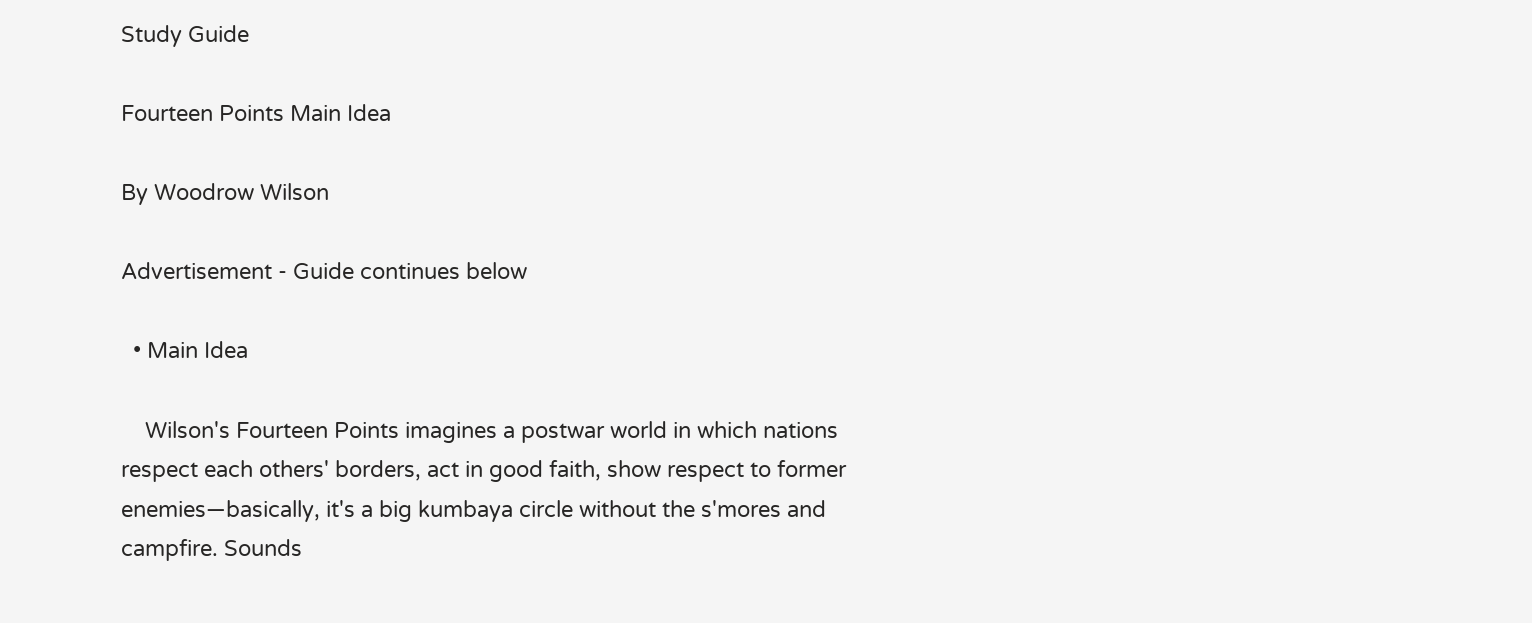Study Guide

Fourteen Points Main Idea

By Woodrow Wilson

Advertisement - Guide continues below

  • Main Idea

    Wilson's Fourteen Points imagines a postwar world in which nations respect each others' borders, act in good faith, show respect to former enemies—basically, it's a big kumbaya circle without the s'mores and campfire. Sounds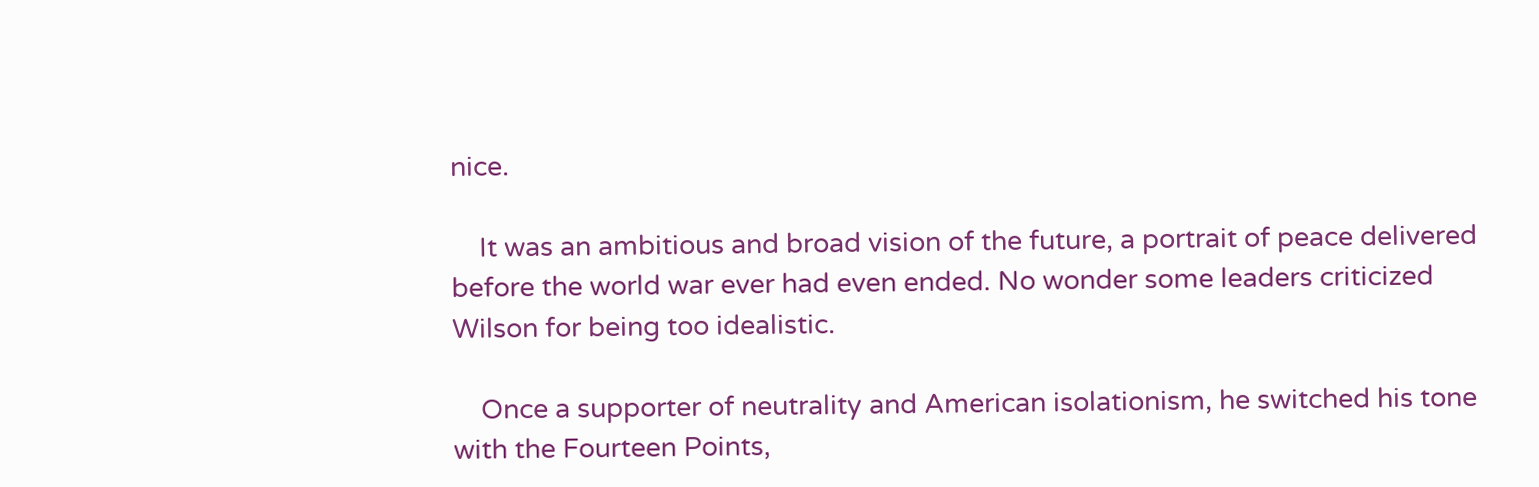nice.

    It was an ambitious and broad vision of the future, a portrait of peace delivered before the world war ever had even ended. No wonder some leaders criticized Wilson for being too idealistic.

    Once a supporter of neutrality and American isolationism, he switched his tone with the Fourteen Points,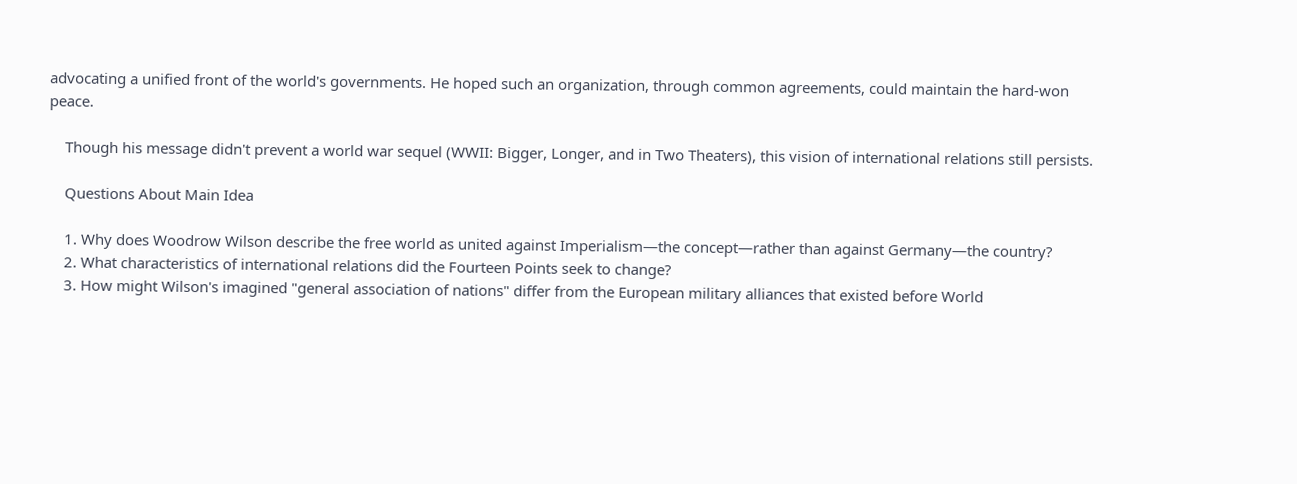advocating a unified front of the world's governments. He hoped such an organization, through common agreements, could maintain the hard-won peace.

    Though his message didn't prevent a world war sequel (WWII: Bigger, Longer, and in Two Theaters), this vision of international relations still persists.

    Questions About Main Idea

    1. Why does Woodrow Wilson describe the free world as united against Imperialism—the concept—rather than against Germany—the country?
    2. What characteristics of international relations did the Fourteen Points seek to change?
    3. How might Wilson's imagined "general association of nations" differ from the European military alliances that existed before World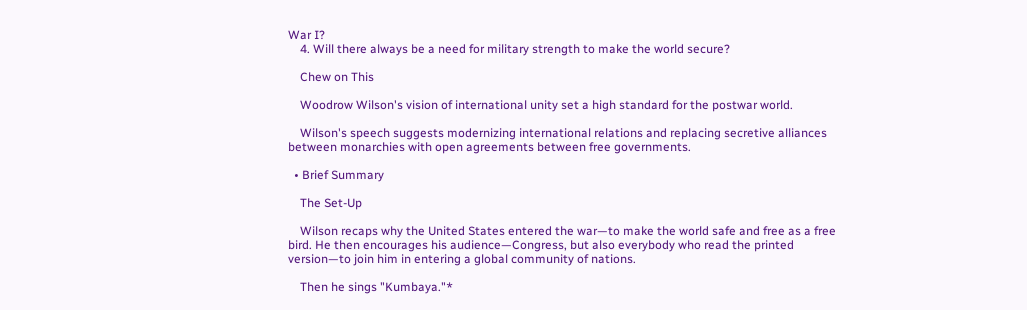War I?
    4. Will there always be a need for military strength to make the world secure?

    Chew on This

    Woodrow Wilson's vision of international unity set a high standard for the postwar world.

    Wilson's speech suggests modernizing international relations and replacing secretive alliances between monarchies with open agreements between free governments.

  • Brief Summary

    The Set-Up

    Wilson recaps why the United States entered the war—to make the world safe and free as a free bird. He then encourages his audience—Congress, but also everybody who read the printed version—to join him in entering a global community of nations.

    Then he sings "Kumbaya."*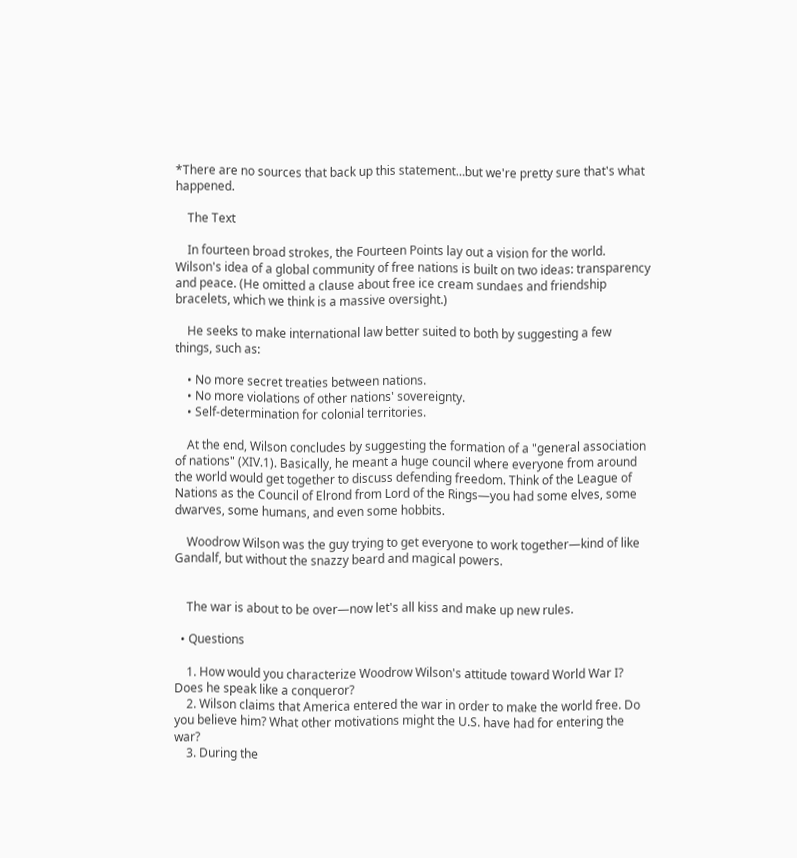*There are no sources that back up this statement…but we're pretty sure that's what happened.

    The Text

    In fourteen broad strokes, the Fourteen Points lay out a vision for the world. Wilson's idea of a global community of free nations is built on two ideas: transparency and peace. (He omitted a clause about free ice cream sundaes and friendship bracelets, which we think is a massive oversight.)

    He seeks to make international law better suited to both by suggesting a few things, such as:

    • No more secret treaties between nations.
    • No more violations of other nations' sovereignty.
    • Self-determination for colonial territories.

    At the end, Wilson concludes by suggesting the formation of a "general association of nations" (XIV.1). Basically, he meant a huge council where everyone from around the world would get together to discuss defending freedom. Think of the League of Nations as the Council of Elrond from Lord of the Rings—you had some elves, some dwarves, some humans, and even some hobbits.

    Woodrow Wilson was the guy trying to get everyone to work together—kind of like Gandalf, but without the snazzy beard and magical powers.


    The war is about to be over—now let's all kiss and make up new rules.

  • Questions

    1. How would you characterize Woodrow Wilson's attitude toward World War I? Does he speak like a conqueror?
    2. Wilson claims that America entered the war in order to make the world free. Do you believe him? What other motivations might the U.S. have had for entering the war?
    3. During the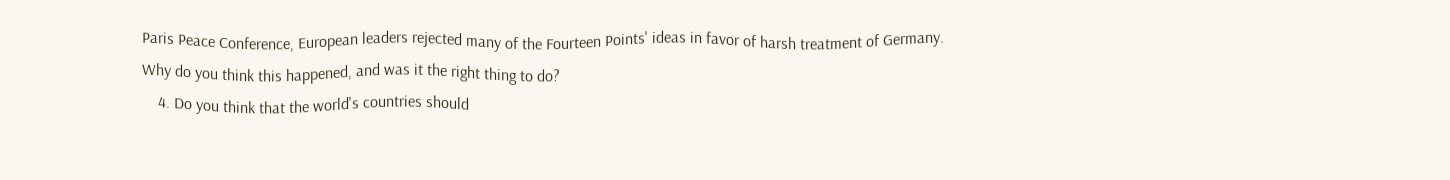Paris Peace Conference, European leaders rejected many of the Fourteen Points' ideas in favor of harsh treatment of Germany. Why do you think this happened, and was it the right thing to do?
    4. Do you think that the world's countries should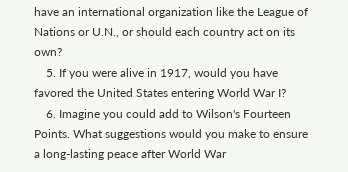have an international organization like the League of Nations or U.N., or should each country act on its own?
    5. If you were alive in 1917, would you have favored the United States entering World War I?
    6. Imagine you could add to Wilson's Fourteen Points. What suggestions would you make to ensure a long-lasting peace after World War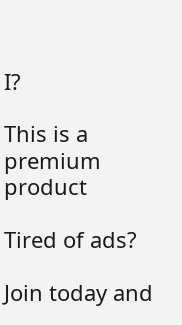I?

This is a premium product

Tired of ads?

Join today and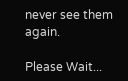never see them again.

Please Wait...